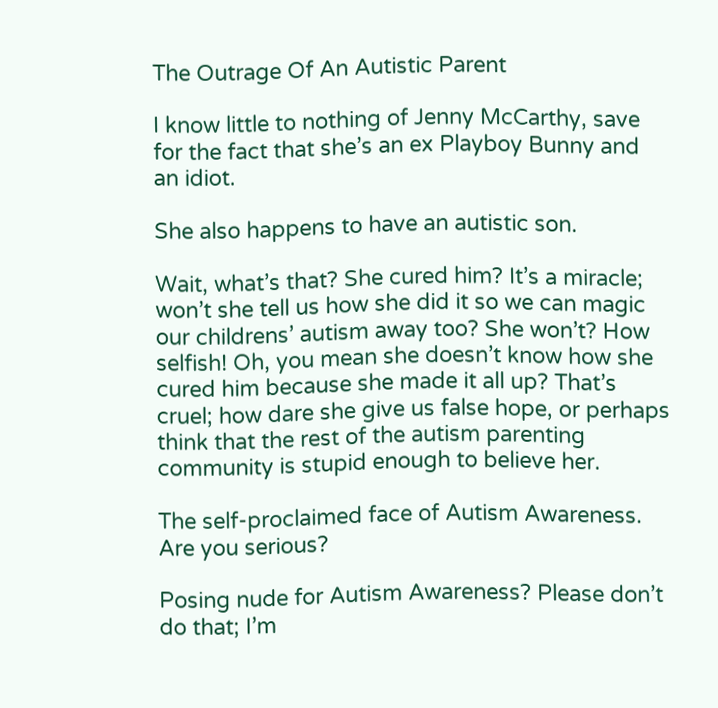The Outrage Of An Autistic Parent

I know little to nothing of Jenny McCarthy, save for the fact that she’s an ex Playboy Bunny and an idiot.

She also happens to have an autistic son.

Wait, what’s that? She cured him? It’s a miracle; won’t she tell us how she did it so we can magic our childrens’ autism away too? She won’t? How selfish! Oh, you mean she doesn’t know how she cured him because she made it all up? That’s cruel; how dare she give us false hope, or perhaps think that the rest of the autism parenting community is stupid enough to believe her.

The self-proclaimed face of Autism Awareness. Are you serious?

Posing nude for Autism Awareness? Please don’t do that; I’m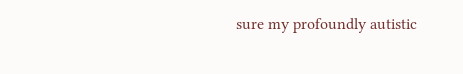sure my profoundly autistic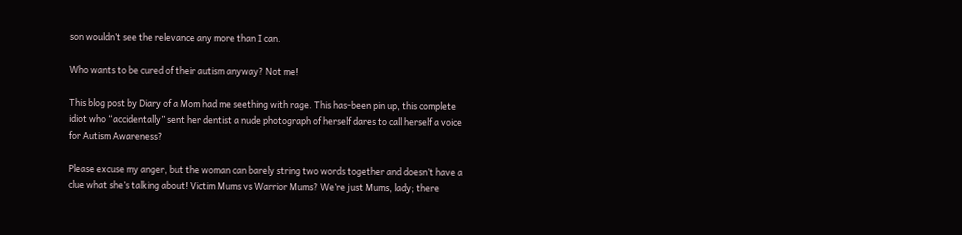son wouldn’t see the relevance any more than I can.

Who wants to be cured of their autism anyway? Not me!

This blog post by Diary of a Mom had me seething with rage. This has-been pin up, this complete idiot who “accidentally” sent her dentist a nude photograph of herself dares to call herself a voice for Autism Awareness?

Please excuse my anger, but the woman can barely string two words together and doesn’t have a clue what she’s talking about! Victim Mums vs Warrior Mums? We’re just Mums, lady; there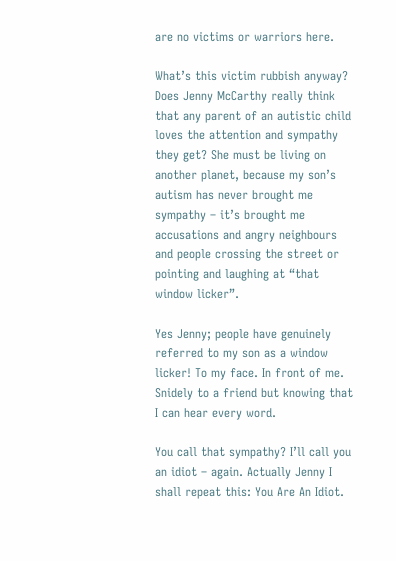are no victims or warriors here.

What’s this victim rubbish anyway? Does Jenny McCarthy really think that any parent of an autistic child loves the attention and sympathy they get? She must be living on another planet, because my son’s autism has never brought me sympathy – it’s brought me accusations and angry neighbours and people crossing the street or pointing and laughing at “that window licker”.

Yes Jenny; people have genuinely referred to my son as a window licker! To my face. In front of me. Snidely to a friend but knowing that I can hear every word.

You call that sympathy? I’ll call you an idiot – again. Actually Jenny I shall repeat this: You Are An Idiot.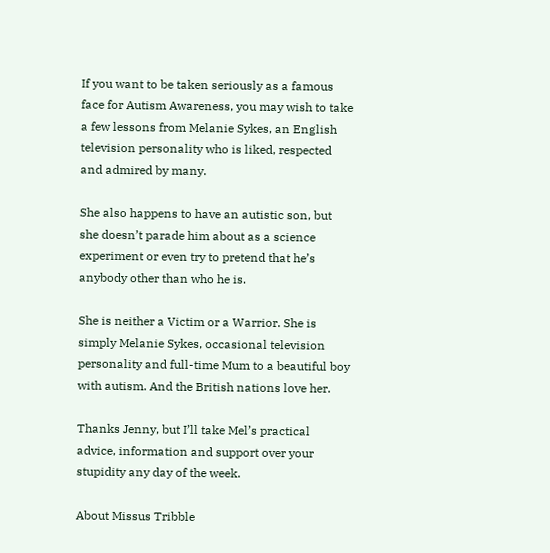If you want to be taken seriously as a famous face for Autism Awareness, you may wish to take a few lessons from Melanie Sykes, an English television personality who is liked, respected and admired by many.

She also happens to have an autistic son, but she doesn’t parade him about as a science experiment or even try to pretend that he’s anybody other than who he is.

She is neither a Victim or a Warrior. She is simply Melanie Sykes, occasional television personality and full-time Mum to a beautiful boy with autism. And the British nations love her.

Thanks Jenny, but I’ll take Mel’s practical advice, information and support over your stupidity any day of the week.

About Missus Tribble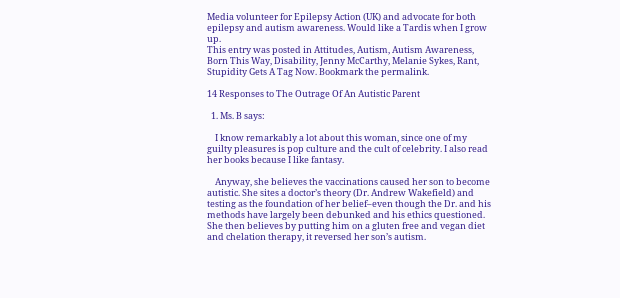Media volunteer for Epilepsy Action (UK) and advocate for both epilepsy and autism awareness. Would like a Tardis when I grow up.
This entry was posted in Attitudes, Autism, Autism Awareness, Born This Way, Disability, Jenny McCarthy, Melanie Sykes, Rant, Stupidity Gets A Tag Now. Bookmark the permalink.

14 Responses to The Outrage Of An Autistic Parent

  1. Ms. B says:

    I know remarkably a lot about this woman, since one of my guilty pleasures is pop culture and the cult of celebrity. I also read her books because I like fantasy.

    Anyway, she believes the vaccinations caused her son to become autistic. She sites a doctor’s theory (Dr. Andrew Wakefield) and testing as the foundation of her belief–even though the Dr. and his methods have largely been debunked and his ethics questioned. She then believes by putting him on a gluten free and vegan diet and chelation therapy, it reversed her son’s autism.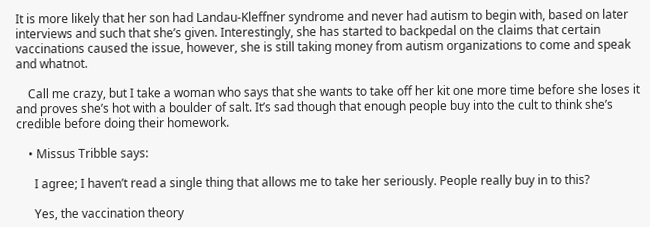It is more likely that her son had Landau-Kleffner syndrome and never had autism to begin with, based on later interviews and such that she’s given. Interestingly, she has started to backpedal on the claims that certain vaccinations caused the issue, however, she is still taking money from autism organizations to come and speak and whatnot.

    Call me crazy, but I take a woman who says that she wants to take off her kit one more time before she loses it and proves she’s hot with a boulder of salt. It’s sad though that enough people buy into the cult to think she’s credible before doing their homework.

    • Missus Tribble says:

      I agree; I haven’t read a single thing that allows me to take her seriously. People really buy in to this?

      Yes, the vaccination theory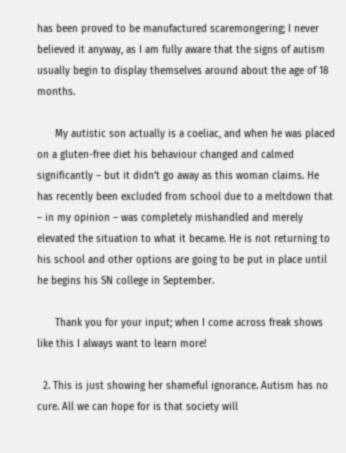has been proved to be manufactured scaremongering; I never believed it anyway, as I am fully aware that the signs of autism usually begin to display themselves around about the age of 18 months.

      My autistic son actually is a coeliac, and when he was placed on a gluten-free diet his behaviour changed and calmed significantly – but it didn’t go away as this woman claims. He has recently been excluded from school due to a meltdown that – in my opinion – was completely mishandled and merely elevated the situation to what it became. He is not returning to his school and other options are going to be put in place until he begins his SN college in September.

      Thank you for your input; when I come across freak shows like this I always want to learn more!

  2. This is just showing her shameful ignorance. Autism has no cure. All we can hope for is that society will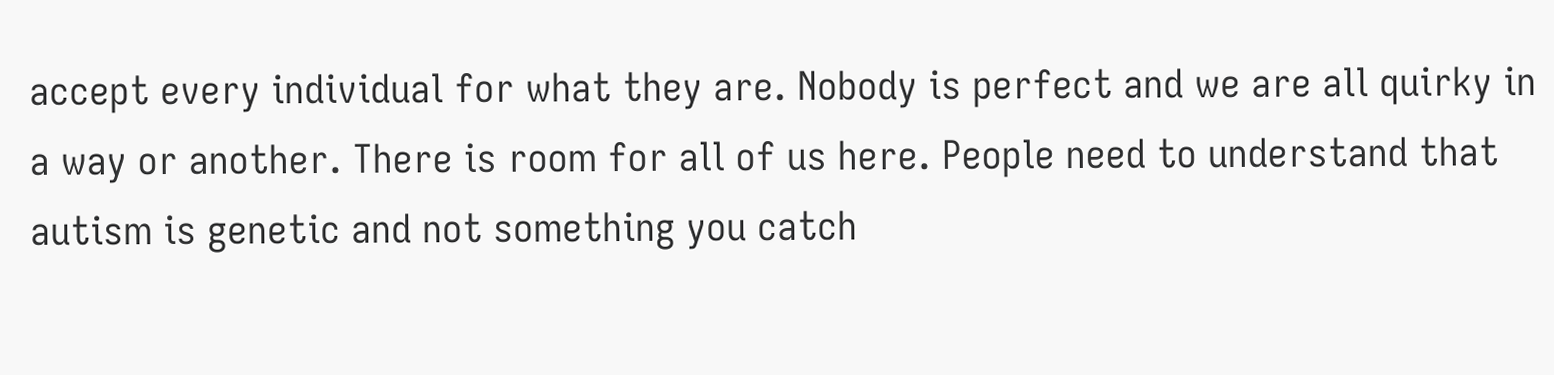accept every individual for what they are. Nobody is perfect and we are all quirky in a way or another. There is room for all of us here. People need to understand that autism is genetic and not something you catch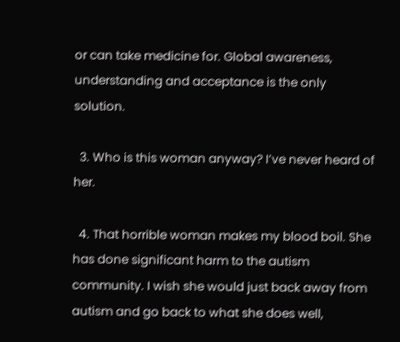or can take medicine for. Global awareness, understanding and acceptance is the only solution.

  3. Who is this woman anyway? I’ve never heard of her.

  4. That horrible woman makes my blood boil. She has done significant harm to the autism community. I wish she would just back away from autism and go back to what she does well,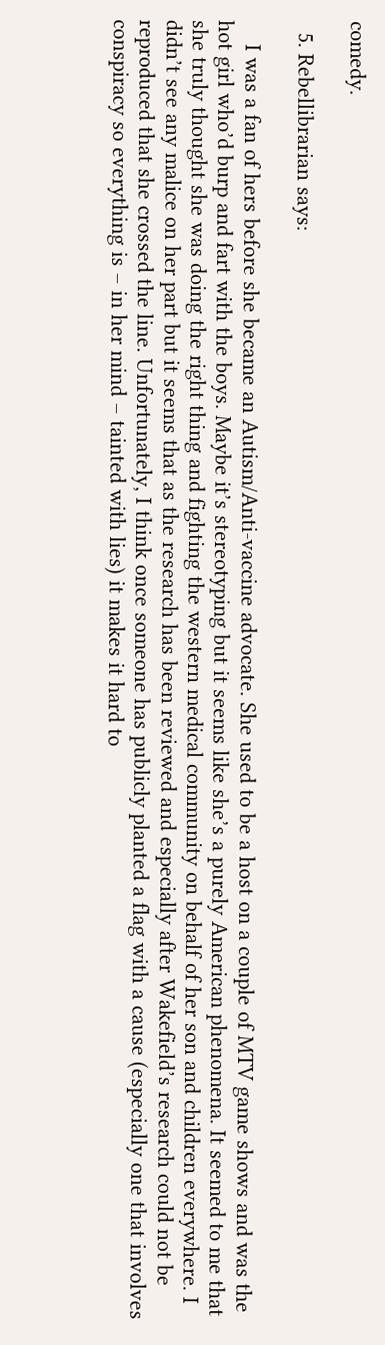comedy.

  5. Rebellibrarian says:

    I was a fan of hers before she became an Autism/Anti-vaccine advocate. She used to be a host on a couple of MTV game shows and was the hot girl who’d burp and fart with the boys. Maybe it’s stereotyping but it seems like she’s a purely American phenomena. It seemed to me that she truly thought she was doing the right thing and fighting the western medical community on behalf of her son and children everywhere. I didn’t see any malice on her part but it seems that as the research has been reviewed and especially after Wakefield’s research could not be reproduced that she crossed the line. Unfortunately, I think once someone has publicly planted a flag with a cause (especially one that involves conspiracy so everything is – in her mind – tainted with lies) it makes it hard to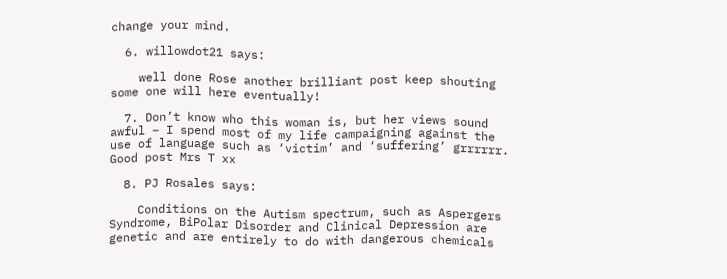change your mind.

  6. willowdot21 says:

    well done Rose another brilliant post keep shouting some one will here eventually!

  7. Don’t know who this woman is, but her views sound awful – I spend most of my life campaigning against the use of language such as ‘victim’ and ‘suffering’ grrrrrr. Good post Mrs T xx

  8. PJ Rosales says:

    Conditions on the Autism spectrum, such as Aspergers Syndrome, BiPolar Disorder and Clinical Depression are genetic and are entirely to do with dangerous chemicals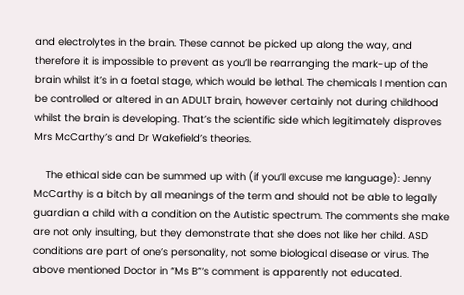and electrolytes in the brain. These cannot be picked up along the way, and therefore it is impossible to prevent as you’ll be rearranging the mark-up of the brain whilst it’s in a foetal stage, which would be lethal. The chemicals I mention can be controlled or altered in an ADULT brain, however certainly not during childhood whilst the brain is developing. That’s the scientific side which legitimately disproves Mrs McCarthy’s and Dr Wakefield’s theories.

    The ethical side can be summed up with (if you’ll excuse me language): Jenny McCarthy is a bitch by all meanings of the term and should not be able to legally guardian a child with a condition on the Autistic spectrum. The comments she make are not only insulting, but they demonstrate that she does not like her child. ASD conditions are part of one’s personality, not some biological disease or virus. The above mentioned Doctor in “Ms B”‘s comment is apparently not educated.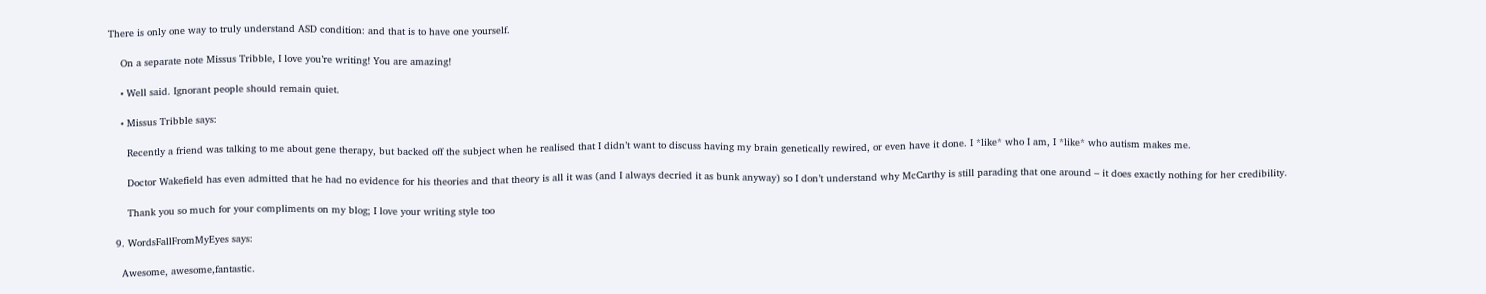There is only one way to truly understand ASD condition: and that is to have one yourself.

    On a separate note Missus Tribble, I love you’re writing! You are amazing!

    • Well said. Ignorant people should remain quiet.

    • Missus Tribble says:

      Recently a friend was talking to me about gene therapy, but backed off the subject when he realised that I didn’t want to discuss having my brain genetically rewired, or even have it done. I *like* who I am, I *like* who autism makes me.

      Doctor Wakefield has even admitted that he had no evidence for his theories and that theory is all it was (and I always decried it as bunk anyway) so I don’t understand why McCarthy is still parading that one around – it does exactly nothing for her credibility.

      Thank you so much for your compliments on my blog; I love your writing style too

  9. WordsFallFromMyEyes says:

    Awesome, awesome,fantastic.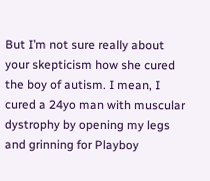But I’m not sure really about your skepticism how she cured the boy of autism. I mean, I cured a 24yo man with muscular dystrophy by opening my legs and grinning for Playboy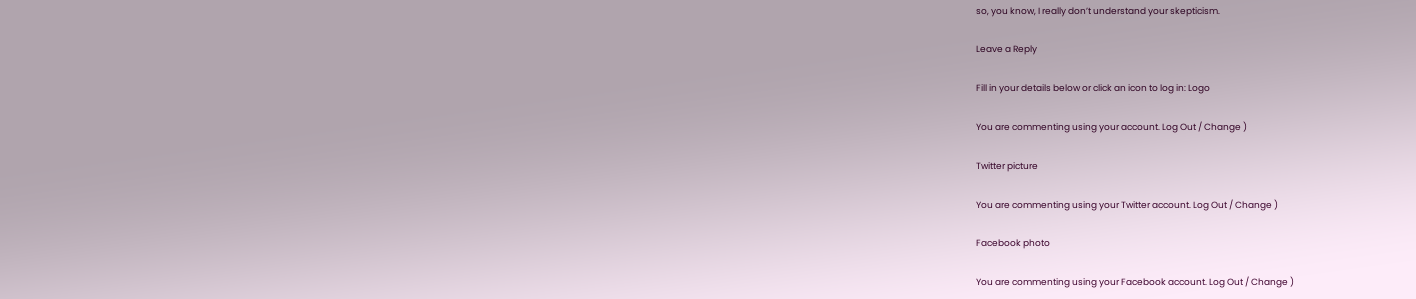so, you know, I really don’t understand your skepticism.

Leave a Reply

Fill in your details below or click an icon to log in: Logo

You are commenting using your account. Log Out / Change )

Twitter picture

You are commenting using your Twitter account. Log Out / Change )

Facebook photo

You are commenting using your Facebook account. Log Out / Change )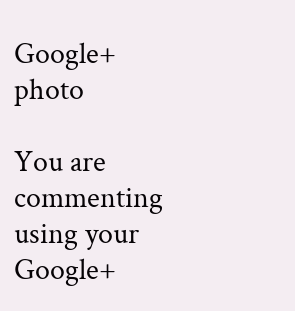Google+ photo

You are commenting using your Google+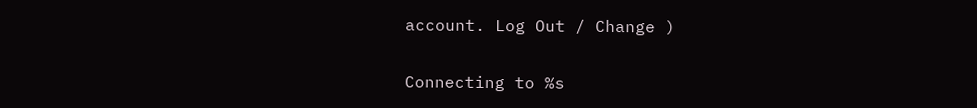account. Log Out / Change )

Connecting to %s